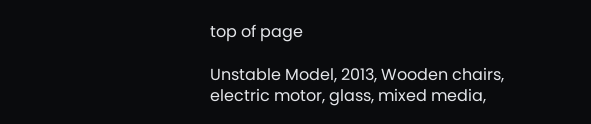top of page

Unstable Model, 2013, Wooden chairs, electric motor, glass, mixed media,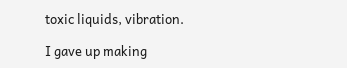toxic liquids, vibration.

I gave up making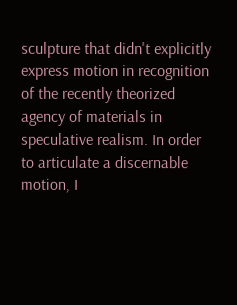sculpture that didn't explicitly express motion in recognition of the recently theorized agency of materials in speculative realism. In order to articulate a discernable motion, I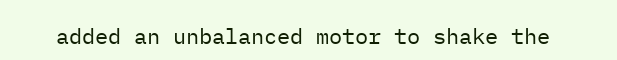added an unbalanced motor to shake the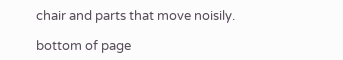chair and parts that move noisily.

bottom of page